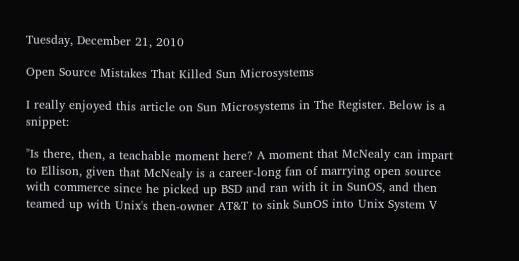Tuesday, December 21, 2010

Open Source Mistakes That Killed Sun Microsystems

I really enjoyed this article on Sun Microsystems in The Register. Below is a snippet:

"Is there, then, a teachable moment here? A moment that McNealy can impart to Ellison, given that McNealy is a career-long fan of marrying open source with commerce since he picked up BSD and ran with it in SunOS, and then teamed up with Unix's then-owner AT&T to sink SunOS into Unix System V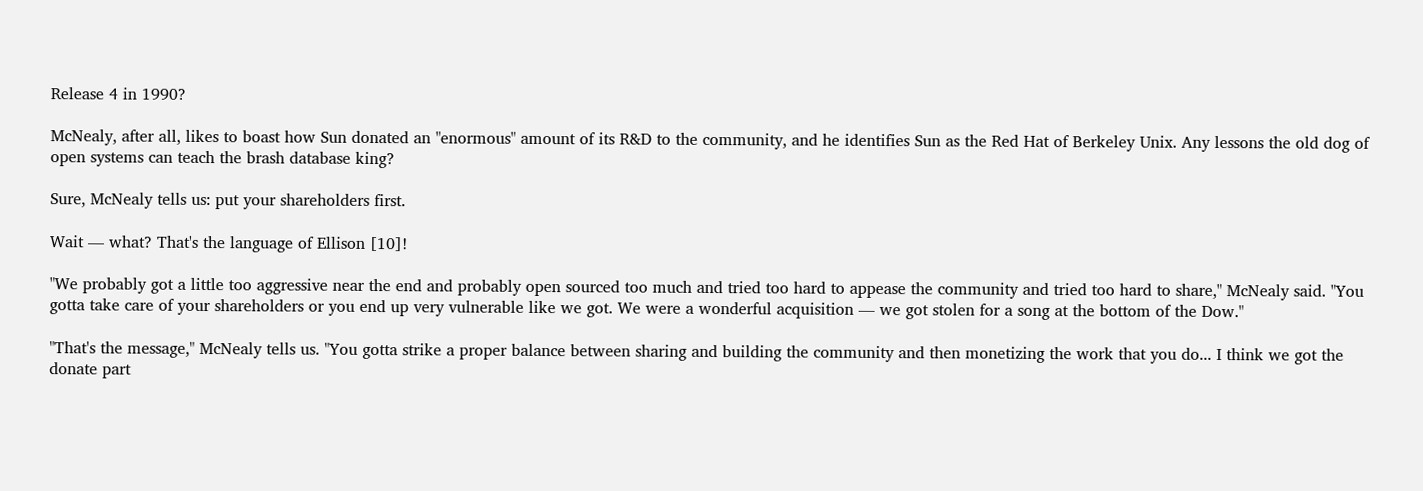Release 4 in 1990?

McNealy, after all, likes to boast how Sun donated an "enormous" amount of its R&D to the community, and he identifies Sun as the Red Hat of Berkeley Unix. Any lessons the old dog of open systems can teach the brash database king?

Sure, McNealy tells us: put your shareholders first.

Wait — what? That's the language of Ellison [10]!

"We probably got a little too aggressive near the end and probably open sourced too much and tried too hard to appease the community and tried too hard to share," McNealy said. "You gotta take care of your shareholders or you end up very vulnerable like we got. We were a wonderful acquisition — we got stolen for a song at the bottom of the Dow."

"That's the message," McNealy tells us. "You gotta strike a proper balance between sharing and building the community and then monetizing the work that you do... I think we got the donate part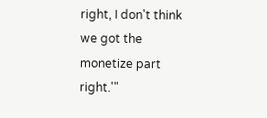right, I don't think we got the monetize part right.'"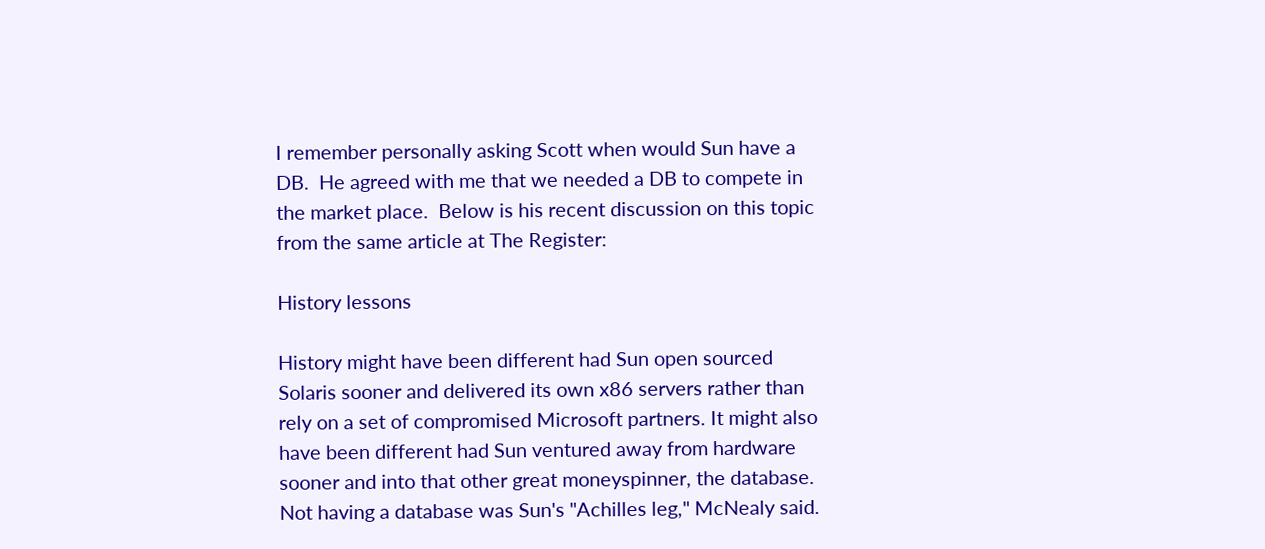I remember personally asking Scott when would Sun have a DB.  He agreed with me that we needed a DB to compete in the market place.  Below is his recent discussion on this topic from the same article at The Register:

History lessons

History might have been different had Sun open sourced Solaris sooner and delivered its own x86 servers rather than rely on a set of compromised Microsoft partners. It might also have been different had Sun ventured away from hardware sooner and into that other great moneyspinner, the database. Not having a database was Sun's "Achilles leg," McNealy said.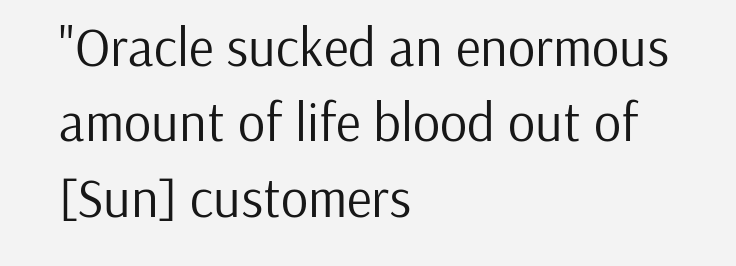"Oracle sucked an enormous amount of life blood out of [Sun] customers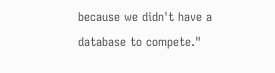because we didn't have a database to compete."